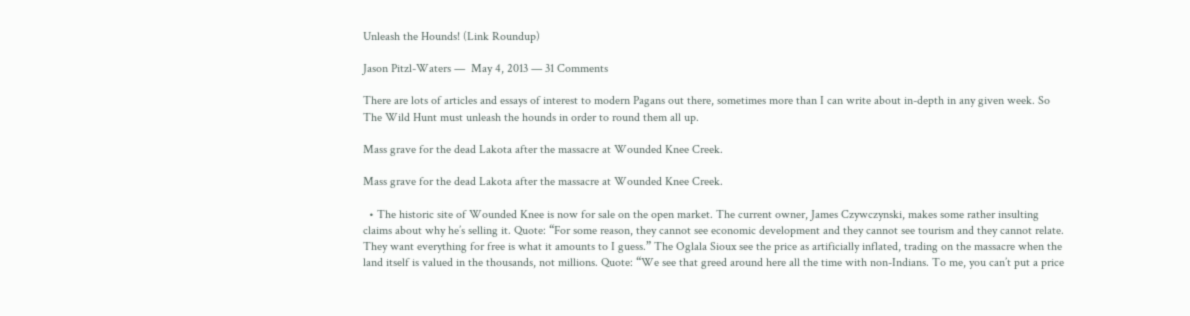Unleash the Hounds! (Link Roundup)

Jason Pitzl-Waters —  May 4, 2013 — 31 Comments

There are lots of articles and essays of interest to modern Pagans out there, sometimes more than I can write about in-depth in any given week. So The Wild Hunt must unleash the hounds in order to round them all up.

Mass grave for the dead Lakota after the massacre at Wounded Knee Creek.

Mass grave for the dead Lakota after the massacre at Wounded Knee Creek.

  • The historic site of Wounded Knee is now for sale on the open market. The current owner, James Czywczynski, makes some rather insulting claims about why he’s selling it. Quote: “For some reason, they cannot see economic development and they cannot see tourism and they cannot relate. They want everything for free is what it amounts to I guess.” The Oglala Sioux see the price as artificially inflated, trading on the massacre when the land itself is valued in the thousands, not millions. Quote: “We see that greed around here all the time with non-Indians. To me, you can’t put a price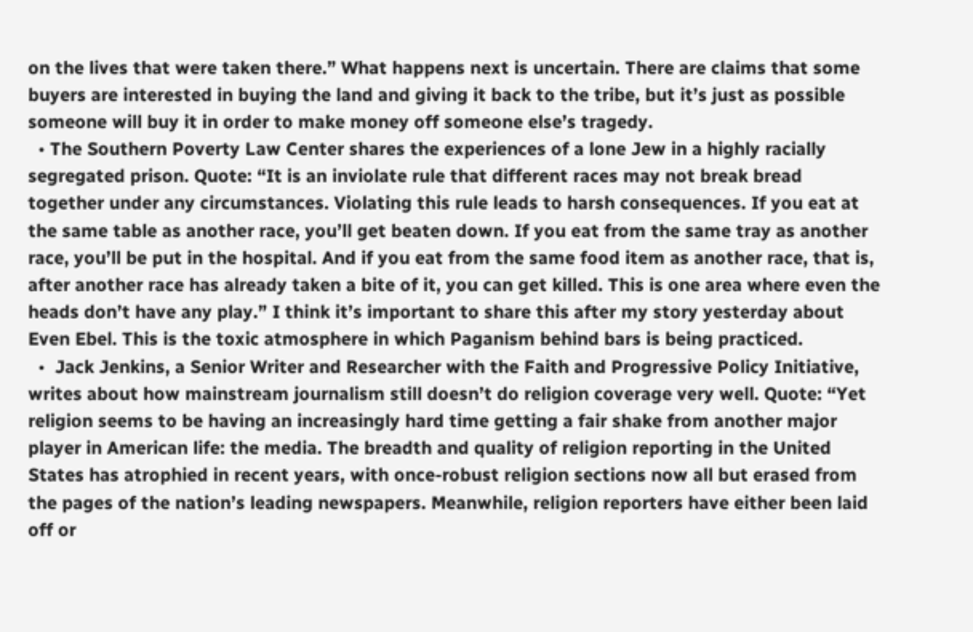on the lives that were taken there.” What happens next is uncertain. There are claims that some buyers are interested in buying the land and giving it back to the tribe, but it’s just as possible someone will buy it in order to make money off someone else’s tragedy.
  • The Southern Poverty Law Center shares the experiences of a lone Jew in a highly racially segregated prison. Quote: “It is an inviolate rule that different races may not break bread together under any circumstances. Violating this rule leads to harsh consequences. If you eat at the same table as another race, you’ll get beaten down. If you eat from the same tray as another race, you’ll be put in the hospital. And if you eat from the same food item as another race, that is, after another race has already taken a bite of it, you can get killed. This is one area where even the heads don’t have any play.” I think it’s important to share this after my story yesterday about Even Ebel. This is the toxic atmosphere in which Paganism behind bars is being practiced.
  •  Jack Jenkins, a Senior Writer and Researcher with the Faith and Progressive Policy Initiative, writes about how mainstream journalism still doesn’t do religion coverage very well. Quote: “Yet religion seems to be having an increasingly hard time getting a fair shake from another major player in American life: the media. The breadth and quality of religion reporting in the United States has atrophied in recent years, with once-robust religion sections now all but erased from the pages of the nation’s leading newspapers. Meanwhile, religion reporters have either been laid off or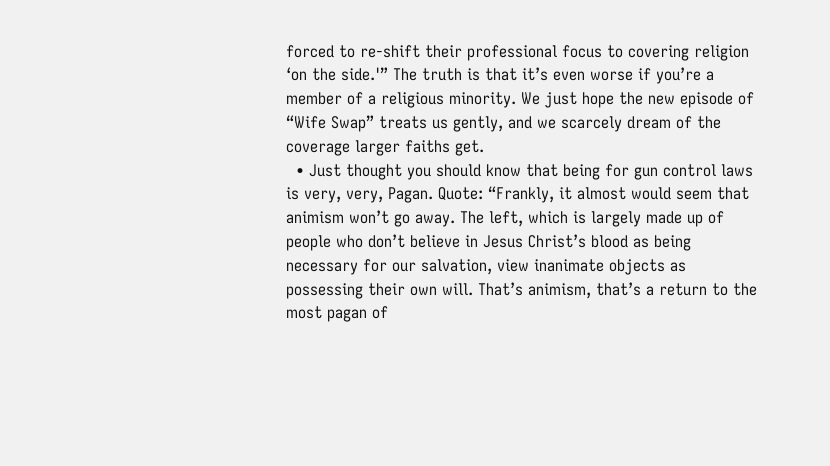forced to re-shift their professional focus to covering religion ‘on the side.'” The truth is that it’s even worse if you’re a member of a religious minority. We just hope the new episode of “Wife Swap” treats us gently, and we scarcely dream of the coverage larger faiths get.
  • Just thought you should know that being for gun control laws is very, very, Pagan. Quote: “Frankly, it almost would seem that animism won’t go away. The left, which is largely made up of people who don’t believe in Jesus Christ’s blood as being necessary for our salvation, view inanimate objects as possessing their own will. That’s animism, that’s a return to the most pagan of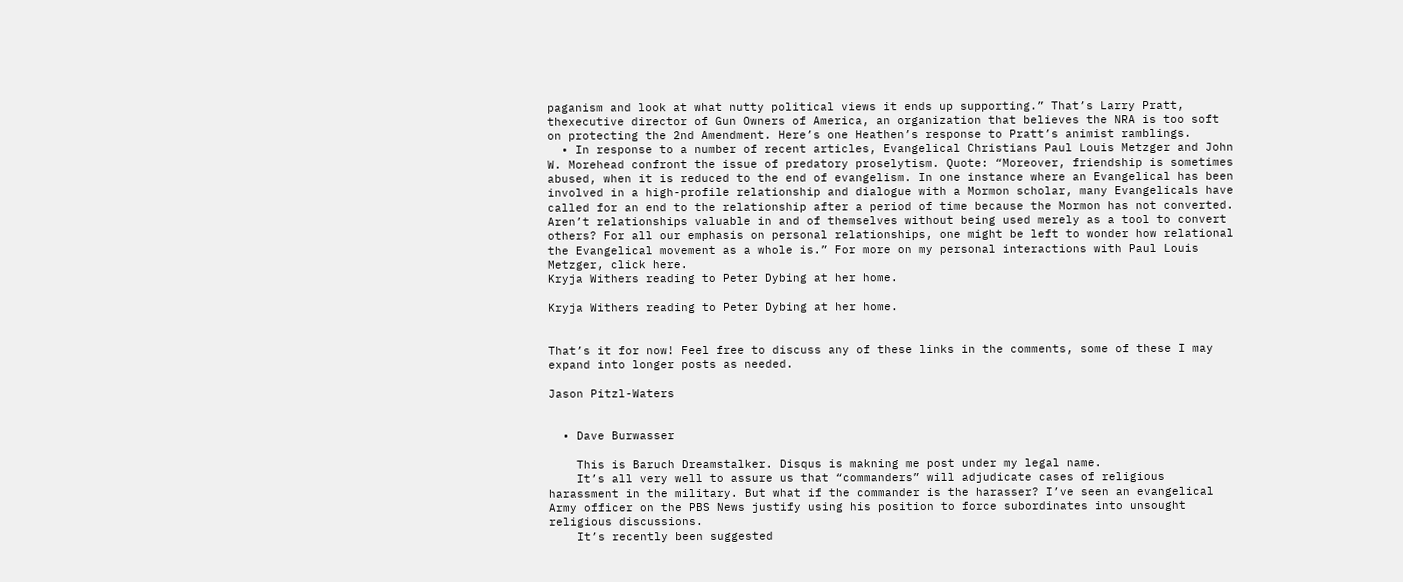paganism and look at what nutty political views it ends up supporting.” That’s Larry Pratt, thexecutive director of Gun Owners of America, an organization that believes the NRA is too soft on protecting the 2nd Amendment. Here’s one Heathen’s response to Pratt’s animist ramblings.
  • In response to a number of recent articles, Evangelical Christians Paul Louis Metzger and John W. Morehead confront the issue of predatory proselytism. Quote: “Moreover, friendship is sometimes abused, when it is reduced to the end of evangelism. In one instance where an Evangelical has been involved in a high-profile relationship and dialogue with a Mormon scholar, many Evangelicals have called for an end to the relationship after a period of time because the Mormon has not converted. Aren’t relationships valuable in and of themselves without being used merely as a tool to convert others? For all our emphasis on personal relationships, one might be left to wonder how relational the Evangelical movement as a whole is.” For more on my personal interactions with Paul Louis Metzger, click here.
Kryja Withers reading to Peter Dybing at her home.

Kryja Withers reading to Peter Dybing at her home.


That’s it for now! Feel free to discuss any of these links in the comments, some of these I may expand into longer posts as needed.

Jason Pitzl-Waters


  • Dave Burwasser

    This is Baruch Dreamstalker. Disqus is makning me post under my legal name.
    It’s all very well to assure us that “commanders” will adjudicate cases of religious harassment in the military. But what if the commander is the harasser? I’ve seen an evangelical Army officer on the PBS News justify using his position to force subordinates into unsought religious discussions.
    It’s recently been suggested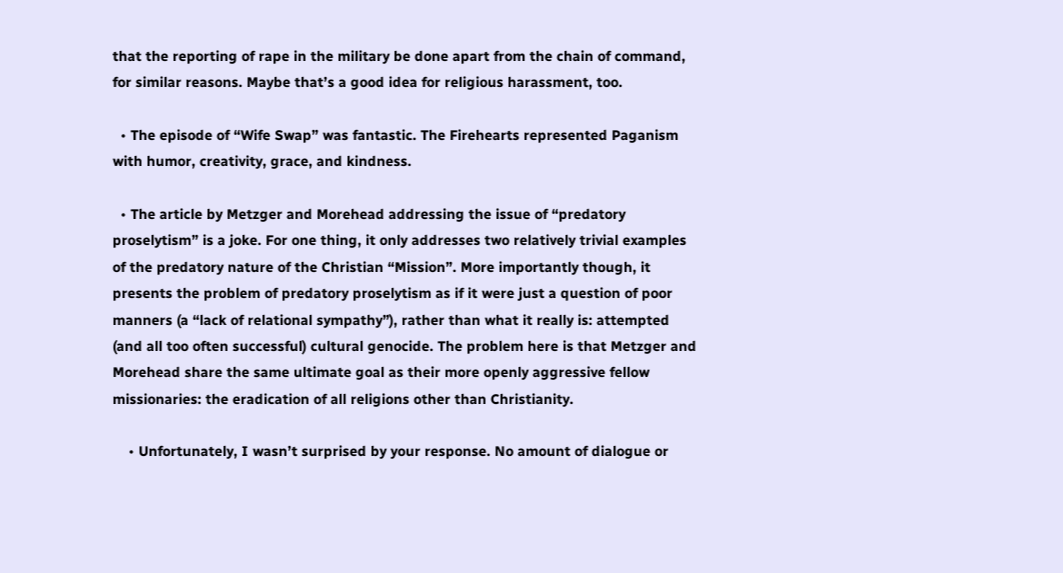that the reporting of rape in the military be done apart from the chain of command, for similar reasons. Maybe that’s a good idea for religious harassment, too.

  • The episode of “Wife Swap” was fantastic. The Firehearts represented Paganism with humor, creativity, grace, and kindness.

  • The article by Metzger and Morehead addressing the issue of “predatory proselytism” is a joke. For one thing, it only addresses two relatively trivial examples of the predatory nature of the Christian “Mission”. More importantly though, it presents the problem of predatory proselytism as if it were just a question of poor manners (a “lack of relational sympathy”), rather than what it really is: attempted (and all too often successful) cultural genocide. The problem here is that Metzger and Morehead share the same ultimate goal as their more openly aggressive fellow missionaries: the eradication of all religions other than Christianity.

    • Unfortunately, I wasn’t surprised by your response. No amount of dialogue or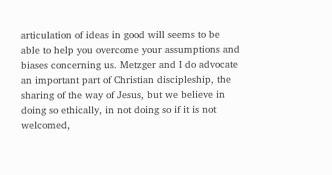articulation of ideas in good will seems to be able to help you overcome your assumptions and biases concerning us. Metzger and I do advocate an important part of Christian discipleship, the sharing of the way of Jesus, but we believe in doing so ethically, in not doing so if it is not welcomed,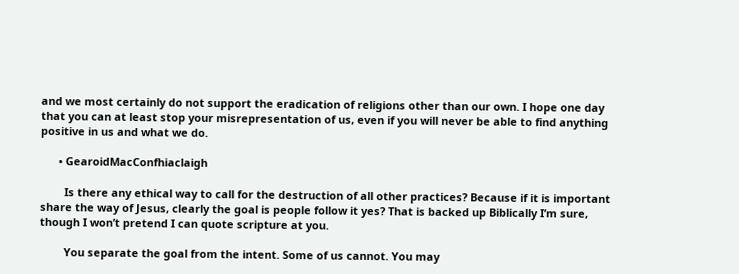and we most certainly do not support the eradication of religions other than our own. I hope one day that you can at least stop your misrepresentation of us, even if you will never be able to find anything positive in us and what we do.

      • GearoidMacConfhiaclaigh

        Is there any ethical way to call for the destruction of all other practices? Because if it is important share the way of Jesus, clearly the goal is people follow it yes? That is backed up Biblically I’m sure, though I won’t pretend I can quote scripture at you.

        You separate the goal from the intent. Some of us cannot. You may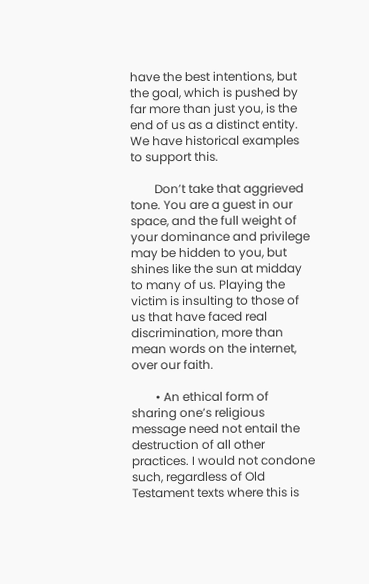have the best intentions, but the goal, which is pushed by far more than just you, is the end of us as a distinct entity. We have historical examples to support this.

        Don’t take that aggrieved tone. You are a guest in our space, and the full weight of your dominance and privilege may be hidden to you, but shines like the sun at midday to many of us. Playing the victim is insulting to those of us that have faced real discrimination, more than mean words on the internet, over our faith.

        • An ethical form of sharing one’s religious message need not entail the destruction of all other practices. I would not condone such, regardless of Old Testament texts where this is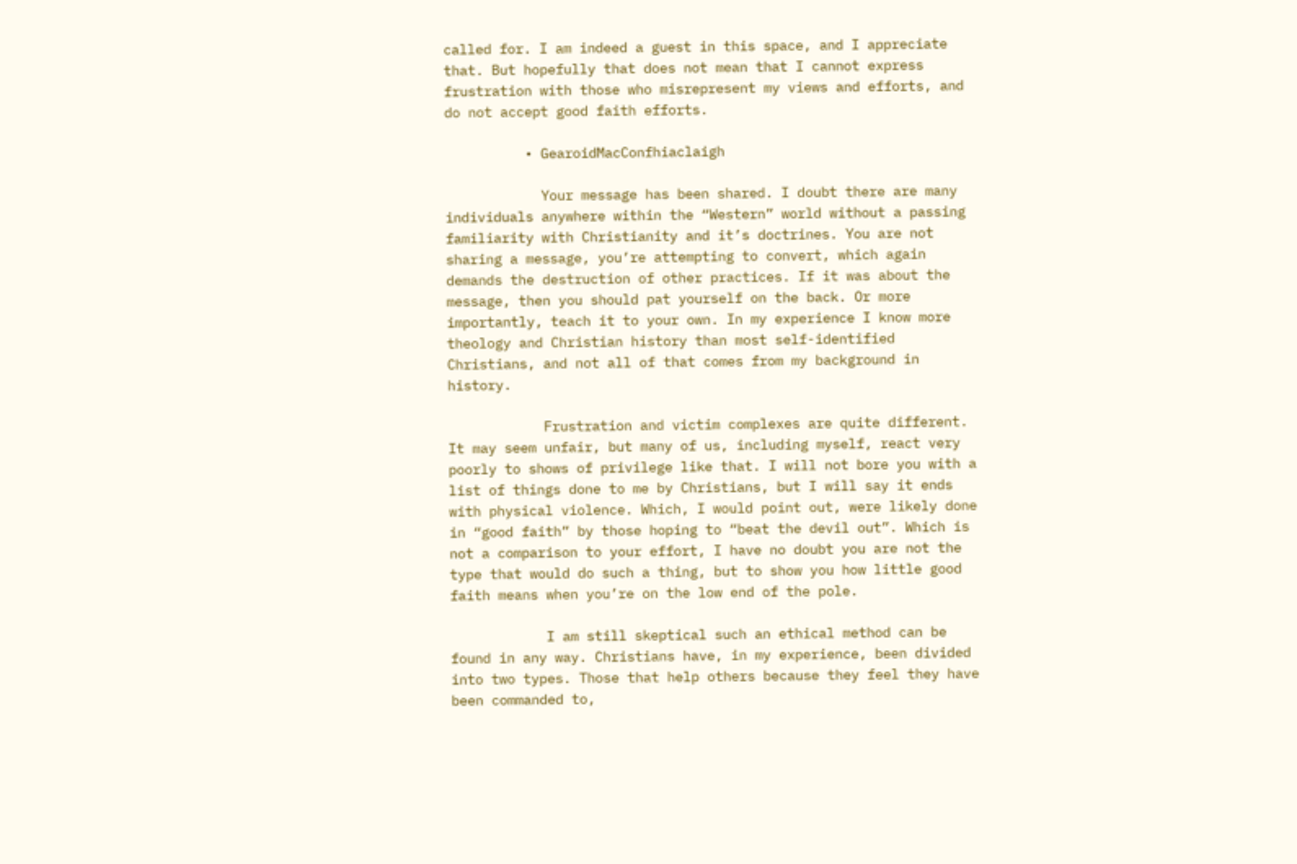called for. I am indeed a guest in this space, and I appreciate that. But hopefully that does not mean that I cannot express frustration with those who misrepresent my views and efforts, and do not accept good faith efforts.

          • GearoidMacConfhiaclaigh

            Your message has been shared. I doubt there are many individuals anywhere within the “Western” world without a passing familiarity with Christianity and it’s doctrines. You are not sharing a message, you’re attempting to convert, which again demands the destruction of other practices. If it was about the message, then you should pat yourself on the back. Or more importantly, teach it to your own. In my experience I know more theology and Christian history than most self-identified Christians, and not all of that comes from my background in history.

            Frustration and victim complexes are quite different. It may seem unfair, but many of us, including myself, react very poorly to shows of privilege like that. I will not bore you with a list of things done to me by Christians, but I will say it ends with physical violence. Which, I would point out, were likely done in “good faith” by those hoping to “beat the devil out”. Which is not a comparison to your effort, I have no doubt you are not the type that would do such a thing, but to show you how little good faith means when you’re on the low end of the pole.

            I am still skeptical such an ethical method can be found in any way. Christians have, in my experience, been divided into two types. Those that help others because they feel they have been commanded to,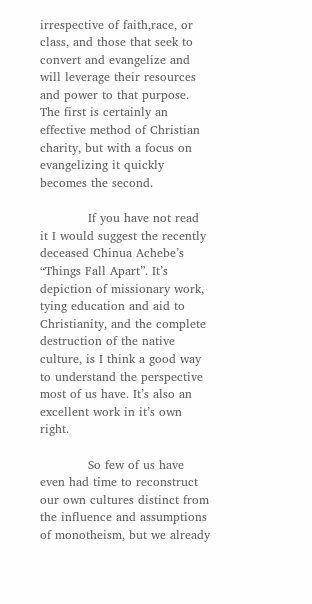irrespective of faith,race, or class, and those that seek to convert and evangelize and will leverage their resources and power to that purpose. The first is certainly an effective method of Christian charity, but with a focus on evangelizing it quickly becomes the second.

            If you have not read it I would suggest the recently deceased Chinua Achebe’s “Things Fall Apart”. It’s depiction of missionary work, tying education and aid to Christianity, and the complete destruction of the native culture, is I think a good way to understand the perspective most of us have. It’s also an excellent work in it’s own right.

            So few of us have even had time to reconstruct our own cultures distinct from the influence and assumptions of monotheism, but we already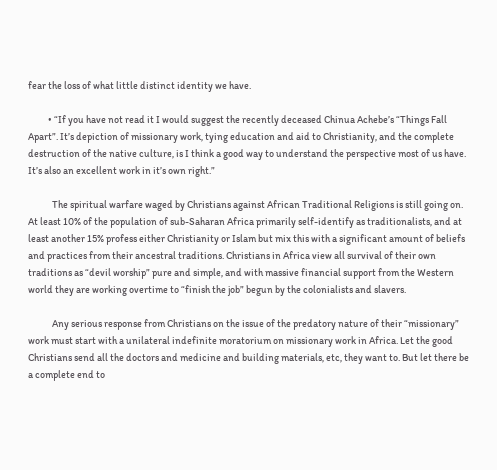fear the loss of what little distinct identity we have.

          • “If you have not read it I would suggest the recently deceased Chinua Achebe’s “Things Fall Apart”. It’s depiction of missionary work, tying education and aid to Christianity, and the complete destruction of the native culture, is I think a good way to understand the perspective most of us have. It’s also an excellent work in it’s own right.”

            The spiritual warfare waged by Christians against African Traditional Religions is still going on. At least 10% of the population of sub-Saharan Africa primarily self-identify as traditionalists, and at least another 15% profess either Christianity or Islam but mix this with a significant amount of beliefs and practices from their ancestral traditions. Christians in Africa view all survival of their own traditions as “devil worship” pure and simple, and with massive financial support from the Western world they are working overtime to “finish the job” begun by the colonialists and slavers.

            Any serious response from Christians on the issue of the predatory nature of their “missionary” work must start with a unilateral indefinite moratorium on missionary work in Africa. Let the good Christians send all the doctors and medicine and building materials, etc, they want to. But let there be a complete end to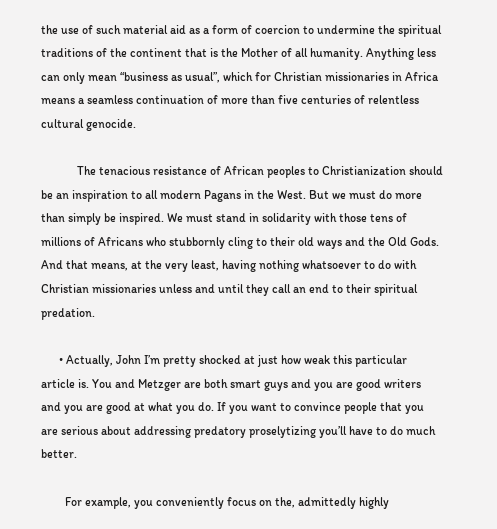the use of such material aid as a form of coercion to undermine the spiritual traditions of the continent that is the Mother of all humanity. Anything less can only mean “business as usual”, which for Christian missionaries in Africa means a seamless continuation of more than five centuries of relentless cultural genocide.

            The tenacious resistance of African peoples to Christianization should be an inspiration to all modern Pagans in the West. But we must do more than simply be inspired. We must stand in solidarity with those tens of millions of Africans who stubbornly cling to their old ways and the Old Gods. And that means, at the very least, having nothing whatsoever to do with Christian missionaries unless and until they call an end to their spiritual predation.

      • Actually, John I’m pretty shocked at just how weak this particular article is. You and Metzger are both smart guys and you are good writers and you are good at what you do. If you want to convince people that you are serious about addressing predatory proselytizing you’ll have to do much better.

        For example, you conveniently focus on the, admittedly highly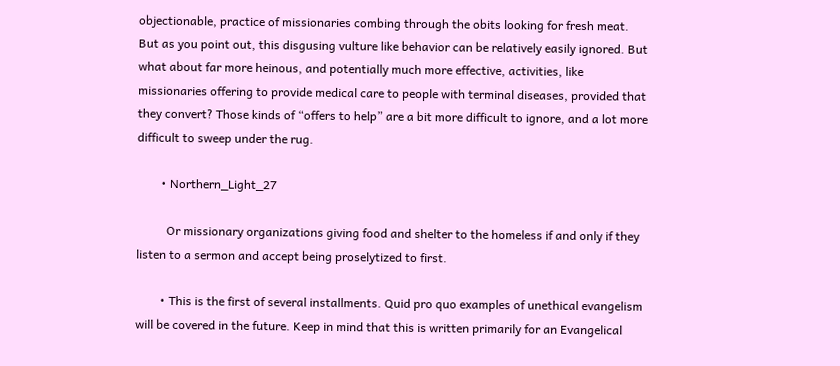objectionable, practice of missionaries combing through the obits looking for fresh meat. But as you point out, this disgusing vulture like behavior can be relatively easily ignored. But what about far more heinous, and potentially much more effective, activities, like missionaries offering to provide medical care to people with terminal diseases, provided that they convert? Those kinds of “offers to help” are a bit more difficult to ignore, and a lot more difficult to sweep under the rug.

        • Northern_Light_27

          Or missionary organizations giving food and shelter to the homeless if and only if they listen to a sermon and accept being proselytized to first.

        • This is the first of several installments. Quid pro quo examples of unethical evangelism will be covered in the future. Keep in mind that this is written primarily for an Evangelical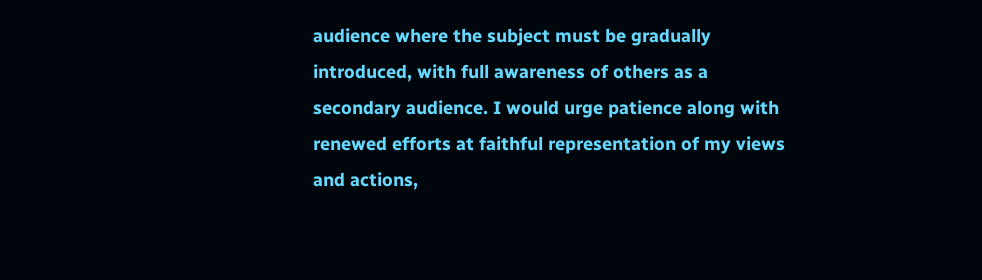audience where the subject must be gradually introduced, with full awareness of others as a secondary audience. I would urge patience along with renewed efforts at faithful representation of my views and actions,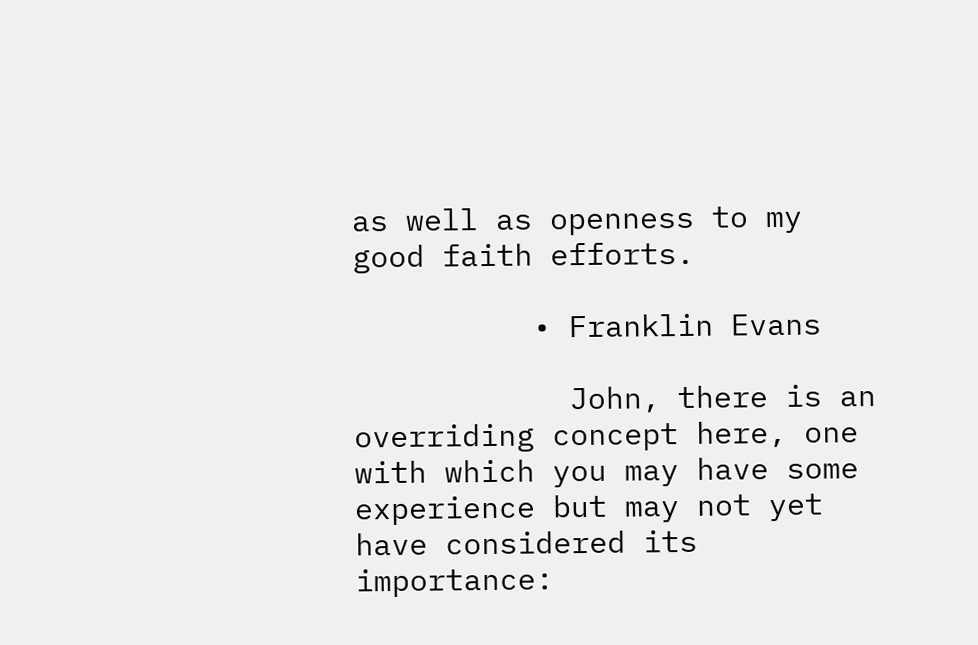as well as openness to my good faith efforts.

          • Franklin Evans

            John, there is an overriding concept here, one with which you may have some experience but may not yet have considered its importance: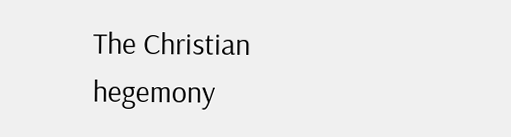The Christian hegemony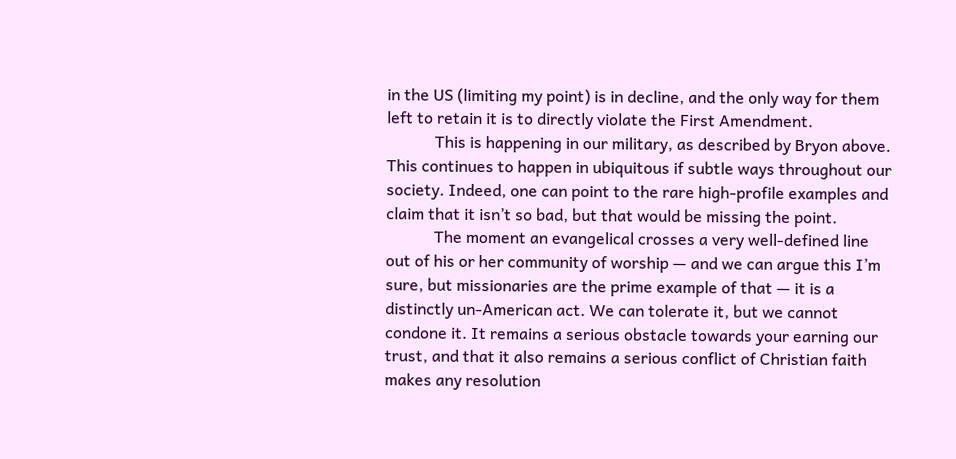in the US (limiting my point) is in decline, and the only way for them left to retain it is to directly violate the First Amendment.
            This is happening in our military, as described by Bryon above. This continues to happen in ubiquitous if subtle ways throughout our society. Indeed, one can point to the rare high-profile examples and claim that it isn’t so bad, but that would be missing the point.
            The moment an evangelical crosses a very well-defined line out of his or her community of worship — and we can argue this I’m sure, but missionaries are the prime example of that — it is a distinctly un-American act. We can tolerate it, but we cannot condone it. It remains a serious obstacle towards your earning our trust, and that it also remains a serious conflict of Christian faith makes any resolution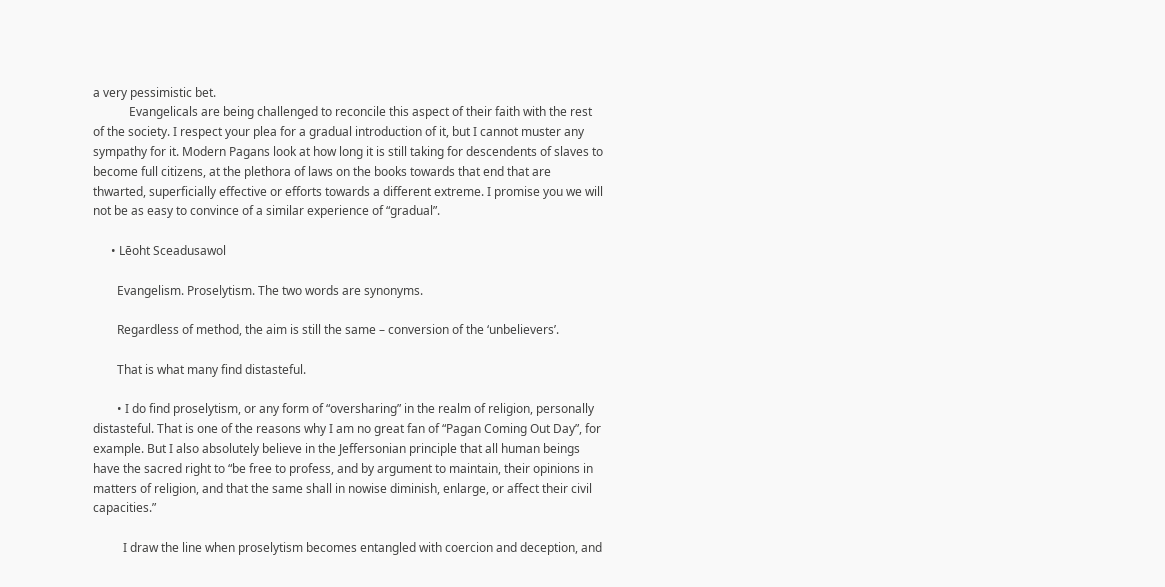a very pessimistic bet.
            Evangelicals are being challenged to reconcile this aspect of their faith with the rest of the society. I respect your plea for a gradual introduction of it, but I cannot muster any sympathy for it. Modern Pagans look at how long it is still taking for descendents of slaves to become full citizens, at the plethora of laws on the books towards that end that are thwarted, superficially effective or efforts towards a different extreme. I promise you we will not be as easy to convince of a similar experience of “gradual”.

      • Lēoht Sceadusawol

        Evangelism. Proselytism. The two words are synonyms.

        Regardless of method, the aim is still the same – conversion of the ‘unbelievers’.

        That is what many find distasteful.

        • I do find proselytism, or any form of “oversharing” in the realm of religion, personally distasteful. That is one of the reasons why I am no great fan of “Pagan Coming Out Day”, for example. But I also absolutely believe in the Jeffersonian principle that all human beings have the sacred right to “be free to profess, and by argument to maintain, their opinions in matters of religion, and that the same shall in nowise diminish, enlarge, or affect their civil capacities.”

          I draw the line when proselytism becomes entangled with coercion and deception, and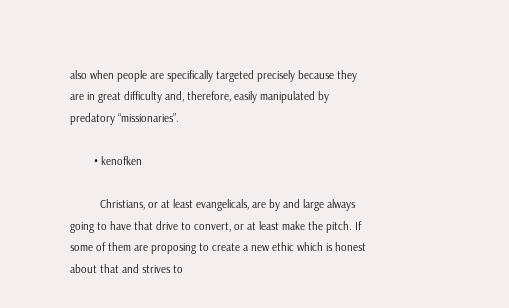also when people are specifically targeted precisely because they are in great difficulty and, therefore, easily manipulated by predatory “missionaries”.

        • kenofken

          Christians, or at least evangelicals, are by and large always going to have that drive to convert, or at least make the pitch. If some of them are proposing to create a new ethic which is honest about that and strives to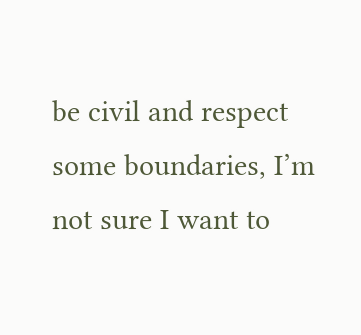be civil and respect some boundaries, I’m not sure I want to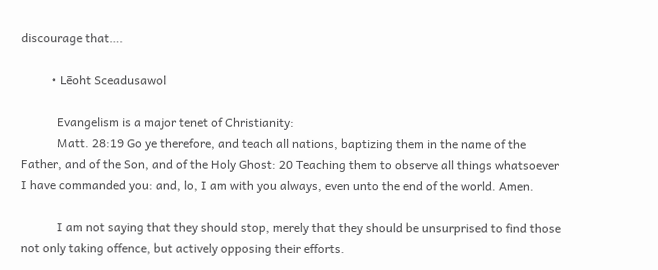discourage that….

          • Lēoht Sceadusawol

            Evangelism is a major tenet of Christianity:
            Matt. 28:19 Go ye therefore, and teach all nations, baptizing them in the name of the Father, and of the Son, and of the Holy Ghost: 20 Teaching them to observe all things whatsoever I have commanded you: and, lo, I am with you always, even unto the end of the world. Amen.

            I am not saying that they should stop, merely that they should be unsurprised to find those not only taking offence, but actively opposing their efforts.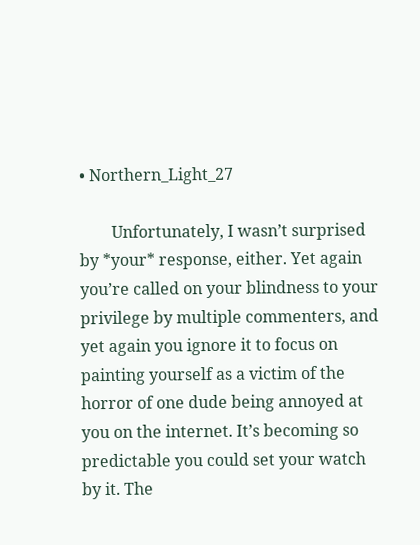• Northern_Light_27

        Unfortunately, I wasn’t surprised by *your* response, either. Yet again you’re called on your blindness to your privilege by multiple commenters, and yet again you ignore it to focus on painting yourself as a victim of the horror of one dude being annoyed at you on the internet. It’s becoming so predictable you could set your watch by it. The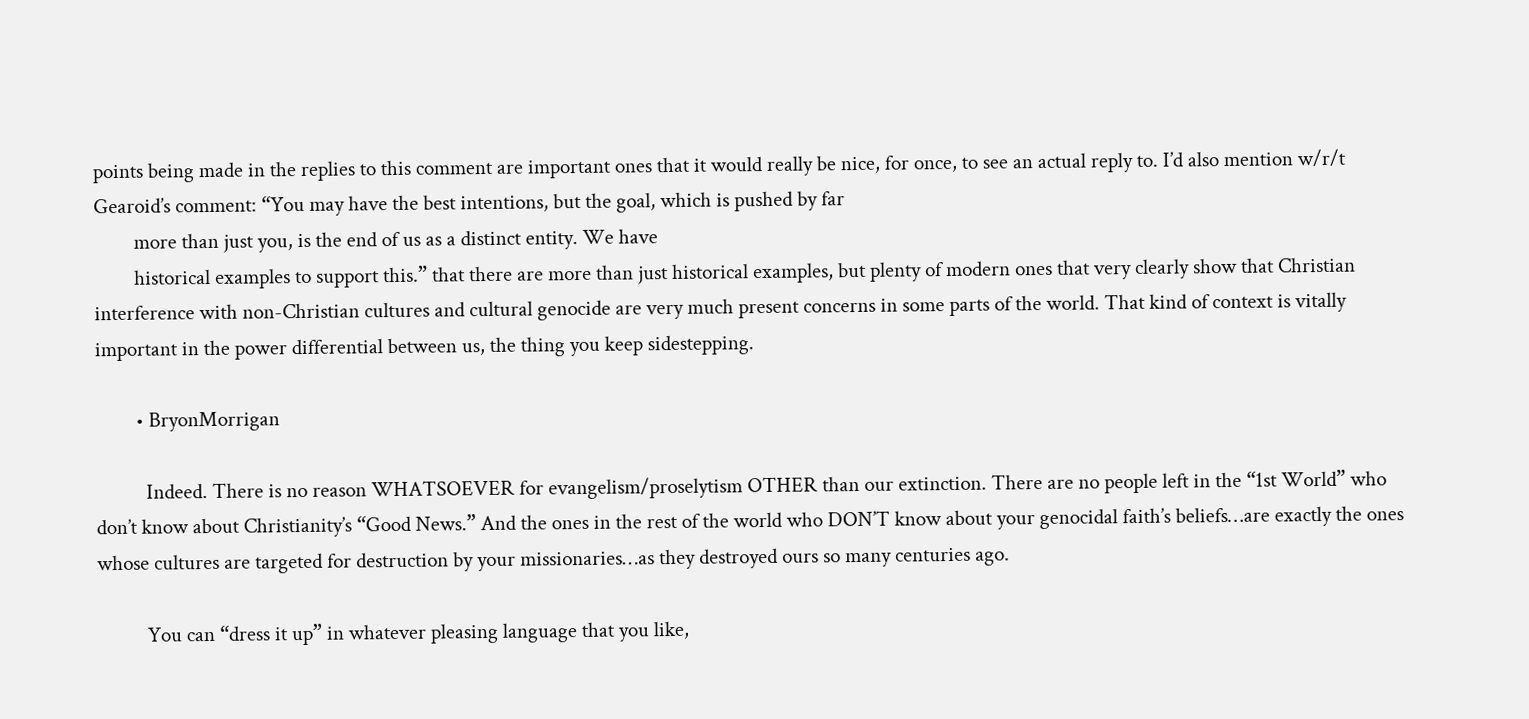points being made in the replies to this comment are important ones that it would really be nice, for once, to see an actual reply to. I’d also mention w/r/t Gearoid’s comment: “You may have the best intentions, but the goal, which is pushed by far
        more than just you, is the end of us as a distinct entity. We have
        historical examples to support this.” that there are more than just historical examples, but plenty of modern ones that very clearly show that Christian interference with non-Christian cultures and cultural genocide are very much present concerns in some parts of the world. That kind of context is vitally important in the power differential between us, the thing you keep sidestepping.

        • BryonMorrigan

          Indeed. There is no reason WHATSOEVER for evangelism/proselytism OTHER than our extinction. There are no people left in the “1st World” who don’t know about Christianity’s “Good News.” And the ones in the rest of the world who DON’T know about your genocidal faith’s beliefs…are exactly the ones whose cultures are targeted for destruction by your missionaries…as they destroyed ours so many centuries ago.

          You can “dress it up” in whatever pleasing language that you like,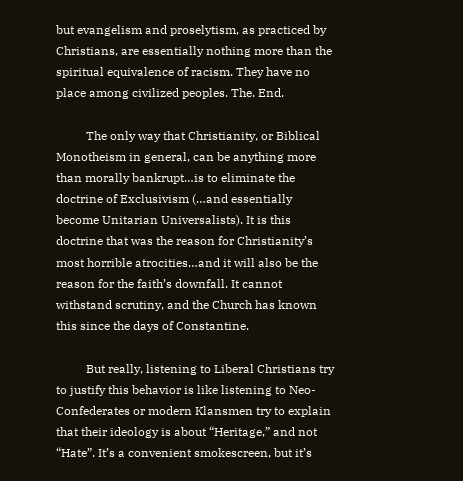but evangelism and proselytism, as practiced by Christians, are essentially nothing more than the spiritual equivalence of racism. They have no place among civilized peoples. The. End.

          The only way that Christianity, or Biblical Monotheism in general, can be anything more than morally bankrupt…is to eliminate the doctrine of Exclusivism (…and essentially become Unitarian Universalists). It is this doctrine that was the reason for Christianity’s most horrible atrocities…and it will also be the reason for the faith’s downfall. It cannot withstand scrutiny, and the Church has known this since the days of Constantine.

          But really, listening to Liberal Christians try to justify this behavior is like listening to Neo-Confederates or modern Klansmen try to explain that their ideology is about “Heritage,” and not “Hate”. It’s a convenient smokescreen, but it’s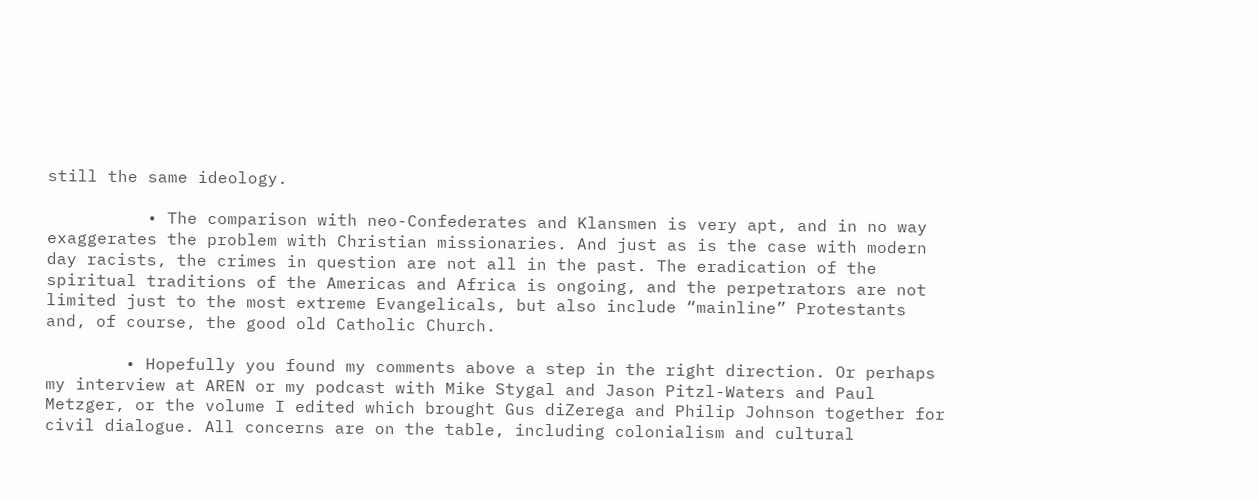still the same ideology.

          • The comparison with neo-Confederates and Klansmen is very apt, and in no way exaggerates the problem with Christian missionaries. And just as is the case with modern day racists, the crimes in question are not all in the past. The eradication of the spiritual traditions of the Americas and Africa is ongoing, and the perpetrators are not limited just to the most extreme Evangelicals, but also include “mainline” Protestants and, of course, the good old Catholic Church.

        • Hopefully you found my comments above a step in the right direction. Or perhaps my interview at AREN or my podcast with Mike Stygal and Jason Pitzl-Waters and Paul Metzger, or the volume I edited which brought Gus diZerega and Philip Johnson together for civil dialogue. All concerns are on the table, including colonialism and cultural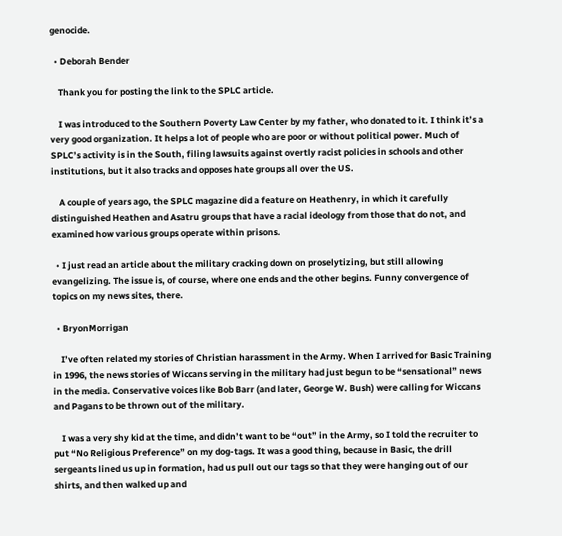genocide.

  • Deborah Bender

    Thank you for posting the link to the SPLC article.

    I was introduced to the Southern Poverty Law Center by my father, who donated to it. I think it’s a very good organization. It helps a lot of people who are poor or without political power. Much of SPLC’s activity is in the South, filing lawsuits against overtly racist policies in schools and other institutions, but it also tracks and opposes hate groups all over the US.

    A couple of years ago, the SPLC magazine did a feature on Heathenry, in which it carefully distinguished Heathen and Asatru groups that have a racial ideology from those that do not, and examined how various groups operate within prisons.

  • I just read an article about the military cracking down on proselytizing, but still allowing evangelizing. The issue is, of course, where one ends and the other begins. Funny convergence of topics on my news sites, there.

  • BryonMorrigan

    I’ve often related my stories of Christian harassment in the Army. When I arrived for Basic Training in 1996, the news stories of Wiccans serving in the military had just begun to be “sensational” news in the media. Conservative voices like Bob Barr (and later, George W. Bush) were calling for Wiccans and Pagans to be thrown out of the military.

    I was a very shy kid at the time, and didn’t want to be “out” in the Army, so I told the recruiter to put “No Religious Preference” on my dog-tags. It was a good thing, because in Basic, the drill sergeants lined us up in formation, had us pull out our tags so that they were hanging out of our shirts, and then walked up and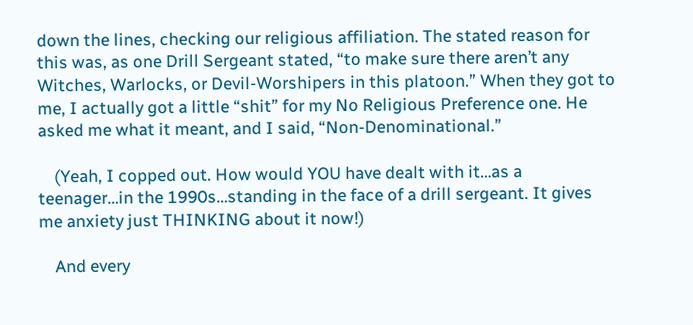down the lines, checking our religious affiliation. The stated reason for this was, as one Drill Sergeant stated, “to make sure there aren’t any Witches, Warlocks, or Devil-Worshipers in this platoon.” When they got to me, I actually got a little “shit” for my No Religious Preference one. He asked me what it meant, and I said, “Non-Denominational.”

    (Yeah, I copped out. How would YOU have dealt with it…as a teenager…in the 1990s…standing in the face of a drill sergeant. It gives me anxiety just THINKING about it now!)

    And every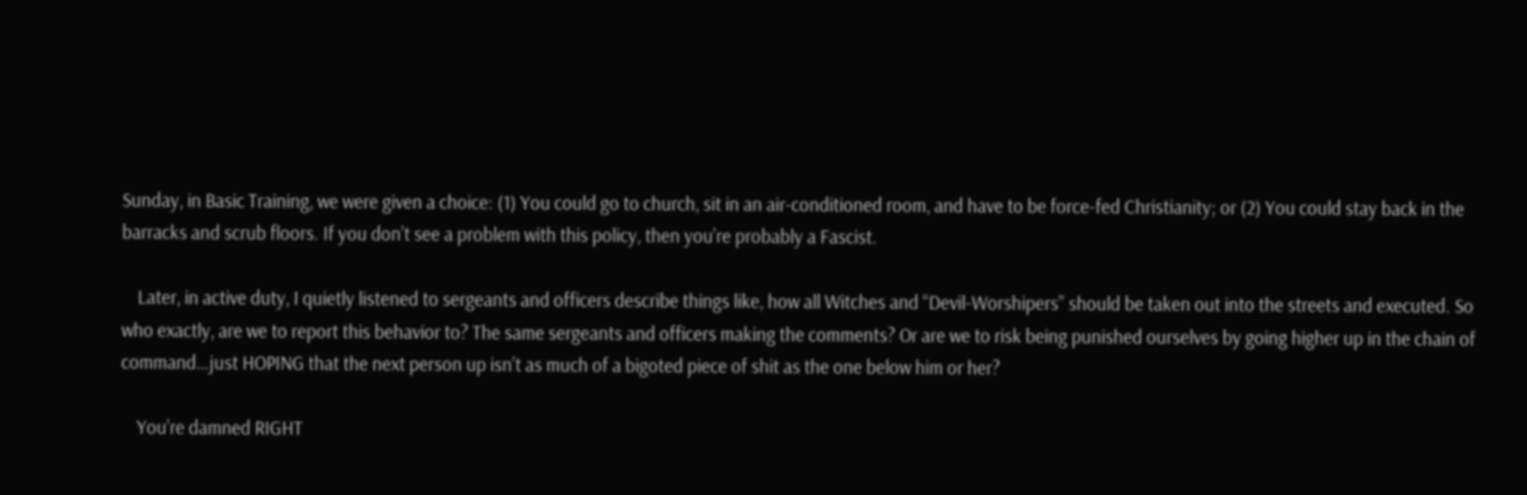Sunday, in Basic Training, we were given a choice: (1) You could go to church, sit in an air-conditioned room, and have to be force-fed Christianity; or (2) You could stay back in the barracks and scrub floors. If you don’t see a problem with this policy, then you’re probably a Fascist.

    Later, in active duty, I quietly listened to sergeants and officers describe things like, how all Witches and “Devil-Worshipers” should be taken out into the streets and executed. So who exactly, are we to report this behavior to? The same sergeants and officers making the comments? Or are we to risk being punished ourselves by going higher up in the chain of command…just HOPING that the next person up isn’t as much of a bigoted piece of shit as the one below him or her?

    You’re damned RIGHT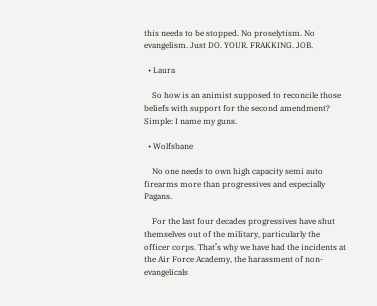this needs to be stopped. No proselytism. No evangelism. Just DO. YOUR. FRAKKING. JOB.

  • Laura

    So how is an animist supposed to reconcile those beliefs with support for the second amendment? Simple: I name my guns.

  • Wolfsbane

    No one needs to own high capacity semi auto firearms more than progressives and especially Pagans.

    For the last four decades progressives have shut themselves out of the military, particularly the officer corps. That’s why we have had the incidents at the Air Force Academy, the harassment of non-evangelicals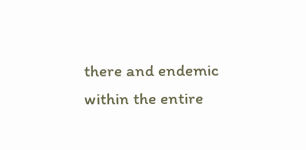there and endemic within the entire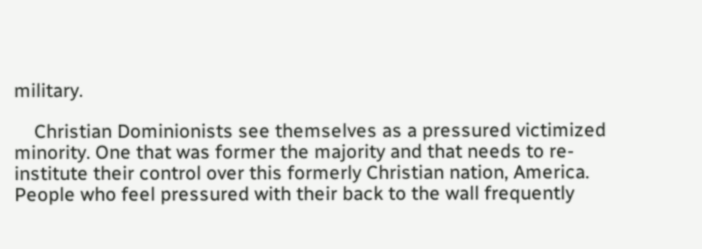military.

    Christian Dominionists see themselves as a pressured victimized minority. One that was former the majority and that needs to re-institute their control over this formerly Christian nation, America. People who feel pressured with their back to the wall frequently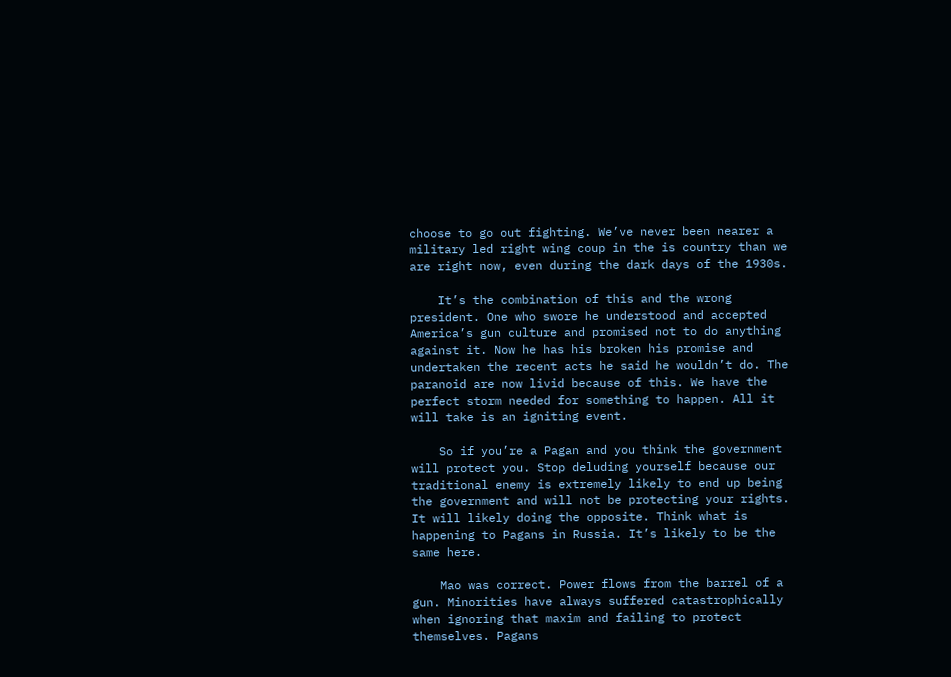choose to go out fighting. We’ve never been nearer a military led right wing coup in the is country than we are right now, even during the dark days of the 1930s.

    It’s the combination of this and the wrong president. One who swore he understood and accepted America’s gun culture and promised not to do anything against it. Now he has his broken his promise and undertaken the recent acts he said he wouldn’t do. The paranoid are now livid because of this. We have the perfect storm needed for something to happen. All it will take is an igniting event.

    So if you’re a Pagan and you think the government will protect you. Stop deluding yourself because our traditional enemy is extremely likely to end up being the government and will not be protecting your rights. It will likely doing the opposite. Think what is happening to Pagans in Russia. It’s likely to be the same here.

    Mao was correct. Power flows from the barrel of a gun. Minorities have always suffered catastrophically when ignoring that maxim and failing to protect themselves. Pagans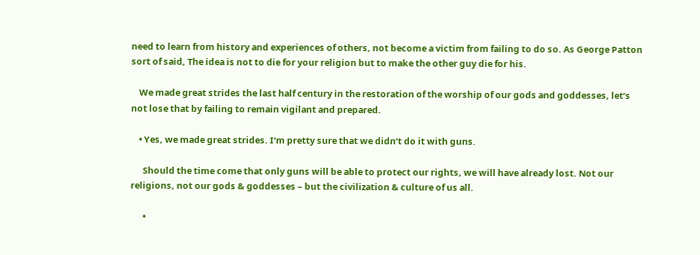need to learn from history and experiences of others, not become a victim from failing to do so. As George Patton sort of said, The idea is not to die for your religion but to make the other guy die for his.

    We made great strides the last half century in the restoration of the worship of our gods and goddesses, let’s not lose that by failing to remain vigilant and prepared.

    • Yes, we made great strides. I’m pretty sure that we didn’t do it with guns.

      Should the time come that only guns will be able to protect our rights, we will have already lost. Not our religions, not our gods & goddesses – but the civilization & culture of us all.

      •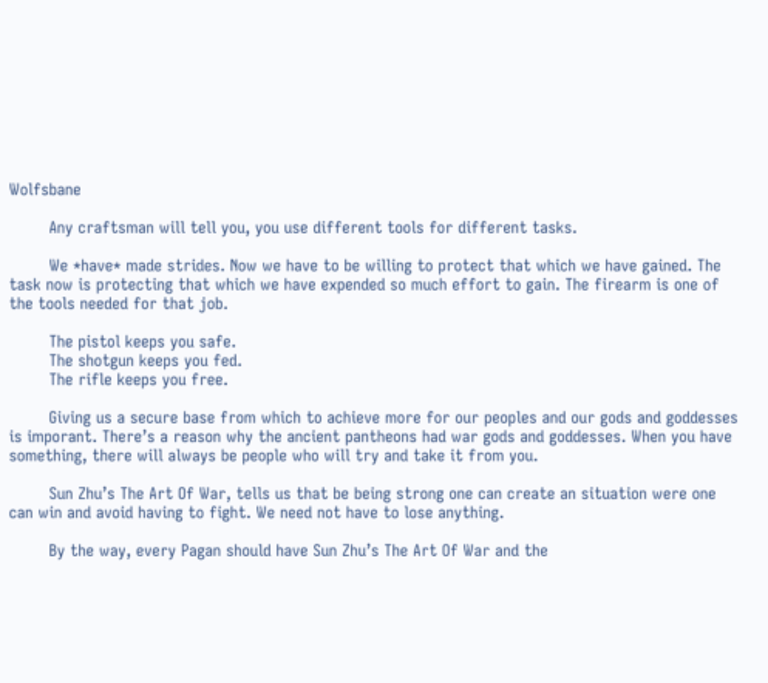Wolfsbane

        Any craftsman will tell you, you use different tools for different tasks.

        We *have* made strides. Now we have to be willing to protect that which we have gained. The task now is protecting that which we have expended so much effort to gain. The firearm is one of the tools needed for that job.

        The pistol keeps you safe.
        The shotgun keeps you fed.
        The rifle keeps you free.

        Giving us a secure base from which to achieve more for our peoples and our gods and goddesses is imporant. There’s a reason why the ancient pantheons had war gods and goddesses. When you have something, there will always be people who will try and take it from you.

        Sun Zhu’s The Art Of War, tells us that be being strong one can create an situation were one can win and avoid having to fight. We need not have to lose anything.

        By the way, every Pagan should have Sun Zhu’s The Art Of War and the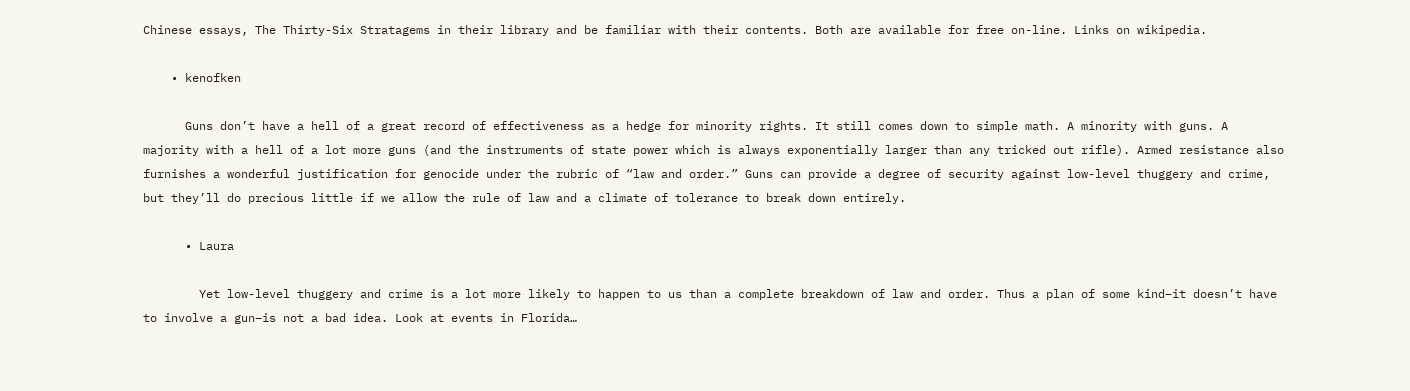Chinese essays, The Thirty-Six Stratagems in their library and be familiar with their contents. Both are available for free on-line. Links on wikipedia.

    • kenofken

      Guns don’t have a hell of a great record of effectiveness as a hedge for minority rights. It still comes down to simple math. A minority with guns. A majority with a hell of a lot more guns (and the instruments of state power which is always exponentially larger than any tricked out rifle). Armed resistance also furnishes a wonderful justification for genocide under the rubric of “law and order.” Guns can provide a degree of security against low-level thuggery and crime, but they’ll do precious little if we allow the rule of law and a climate of tolerance to break down entirely.

      • Laura

        Yet low-level thuggery and crime is a lot more likely to happen to us than a complete breakdown of law and order. Thus a plan of some kind–it doesn’t have to involve a gun–is not a bad idea. Look at events in Florida…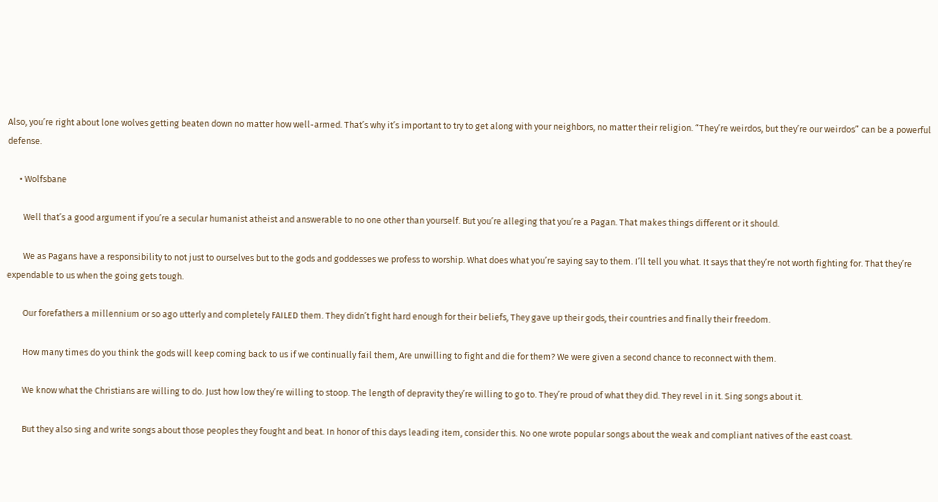Also, you’re right about lone wolves getting beaten down no matter how well-armed. That’s why it’s important to try to get along with your neighbors, no matter their religion. “They’re weirdos, but they’re our weirdos” can be a powerful defense.

      • Wolfsbane

        Well that’s a good argument if you’re a secular humanist atheist and answerable to no one other than yourself. But you’re alleging that you’re a Pagan. That makes things different or it should.

        We as Pagans have a responsibility to not just to ourselves but to the gods and goddesses we profess to worship. What does what you’re saying say to them. I’ll tell you what. It says that they’re not worth fighting for. That they’re expendable to us when the going gets tough.

        Our forefathers a millennium or so ago utterly and completely FAILED them. They didn’t fight hard enough for their beliefs, They gave up their gods, their countries and finally their freedom.

        How many times do you think the gods will keep coming back to us if we continually fail them, Are unwilling to fight and die for them? We were given a second chance to reconnect with them.

        We know what the Christians are willing to do. Just how low they’re willing to stoop. The length of depravity they’re willing to go to. They’re proud of what they did. They revel in it. Sing songs about it.

        But they also sing and write songs about those peoples they fought and beat. In honor of this days leading item, consider this. No one wrote popular songs about the weak and compliant natives of the east coast.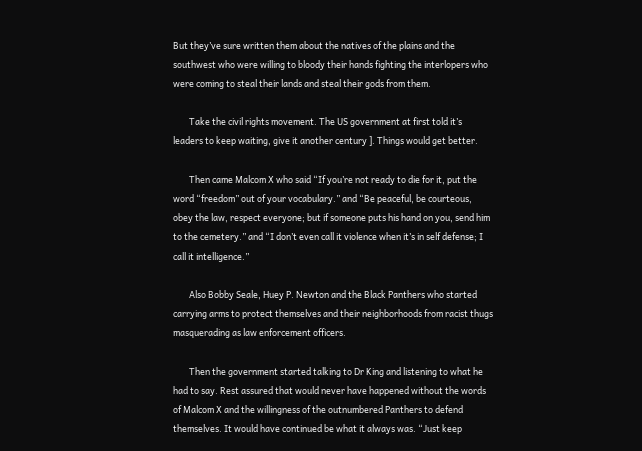But they’ve sure written them about the natives of the plains and the southwest who were willing to bloody their hands fighting the interlopers who were coming to steal their lands and steal their gods from them.

        Take the civil rights movement. The US government at first told it’s leaders to keep waiting, give it another century ]. Things would get better.

        Then came Malcom X who said “If you’re not ready to die for it, put the word “freedom” out of your vocabulary.” and “Be peaceful, be courteous, obey the law, respect everyone; but if someone puts his hand on you, send him to the cemetery.” and “I don’t even call it violence when it’s in self defense; I call it intelligence.”

        Also Bobby Seale, Huey P. Newton and the Black Panthers who started carrying arms to protect themselves and their neighborhoods from racist thugs masquerading as law enforcement officers.

        Then the government started talking to Dr King and listening to what he had to say. Rest assured that would never have happened without the words of Malcom X and the willingness of the outnumbered Panthers to defend themselves. It would have continued be what it always was. “Just keep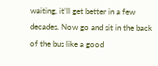waiting, it’ll get better in a few decades. Now go and sit in the back of the bus like a good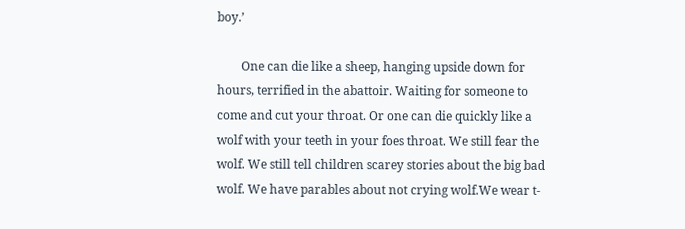boy.’

        One can die like a sheep, hanging upside down for hours, terrified in the abattoir. Waiting for someone to come and cut your throat. Or one can die quickly like a wolf with your teeth in your foes throat. We still fear the wolf. We still tell children scarey stories about the big bad wolf. We have parables about not crying wolf.We wear t-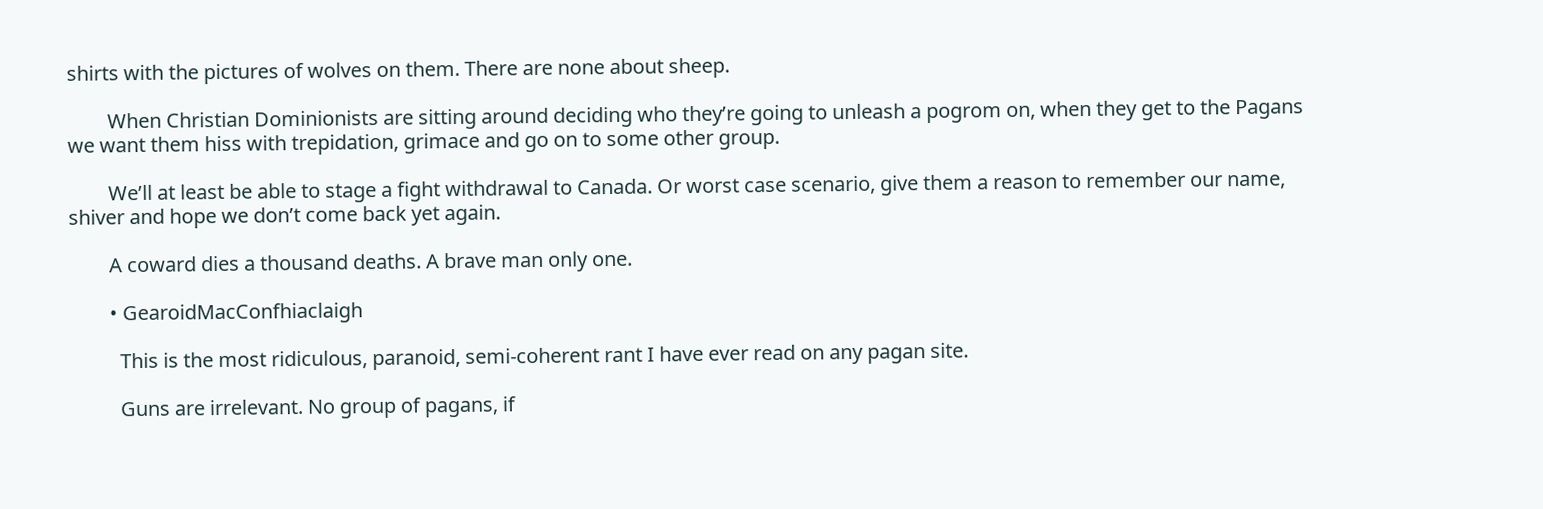shirts with the pictures of wolves on them. There are none about sheep.

        When Christian Dominionists are sitting around deciding who they’re going to unleash a pogrom on, when they get to the Pagans we want them hiss with trepidation, grimace and go on to some other group.

        We’ll at least be able to stage a fight withdrawal to Canada. Or worst case scenario, give them a reason to remember our name, shiver and hope we don’t come back yet again.

        A coward dies a thousand deaths. A brave man only one.

        • GearoidMacConfhiaclaigh

          This is the most ridiculous, paranoid, semi-coherent rant I have ever read on any pagan site.

          Guns are irrelevant. No group of pagans, if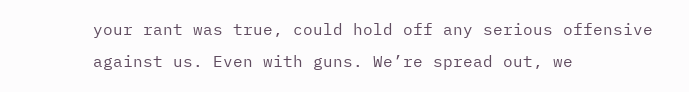your rant was true, could hold off any serious offensive against us. Even with guns. We’re spread out, we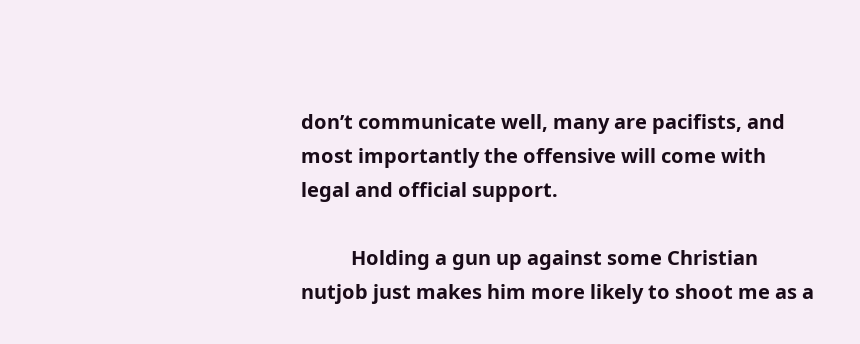don’t communicate well, many are pacifists, and most importantly the offensive will come with legal and official support.

          Holding a gun up against some Christian nutjob just makes him more likely to shoot me as a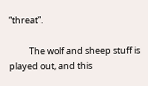“threat”.

          The wolf and sheep stuff is played out, and this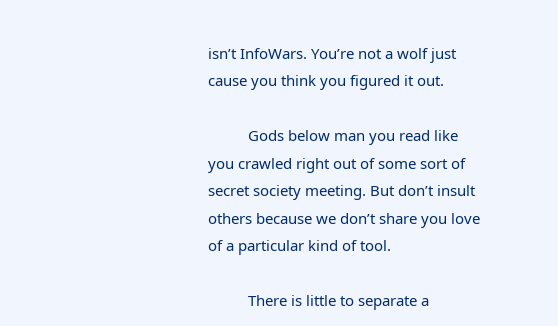isn’t InfoWars. You’re not a wolf just cause you think you figured it out.

          Gods below man you read like you crawled right out of some sort of secret society meeting. But don’t insult others because we don’t share you love of a particular kind of tool.

          There is little to separate a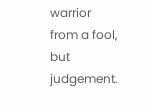warrior from a fool, but judgement.